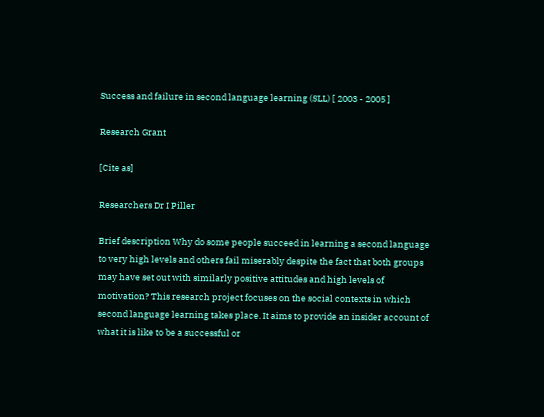Success and failure in second language learning (SLL) [ 2003 - 2005 ]

Research Grant

[Cite as]

Researchers Dr I Piller

Brief description Why do some people succeed in learning a second language to very high levels and others fail miserably despite the fact that both groups may have set out with similarly positive attitudes and high levels of motivation? This research project focuses on the social contexts in which second language learning takes place. It aims to provide an insider account of what it is like to be a successful or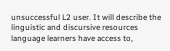unsuccessful L2 user. It will describe the linguistic and discursive resources language learners have access to,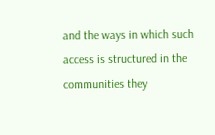and the ways in which such access is structured in the communities they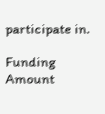participate in.

Funding Amount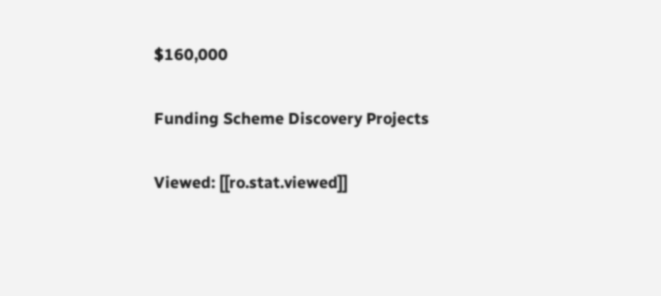$160,000

Funding Scheme Discovery Projects

Viewed: [[ro.stat.viewed]]